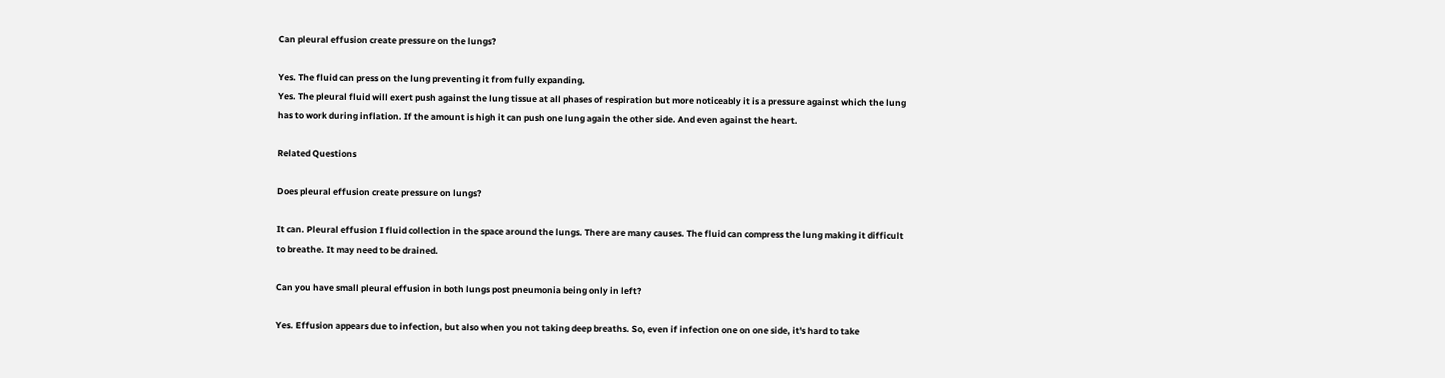Can pleural effusion create pressure on the lungs?

Yes. The fluid can press on the lung preventing it from fully expanding.
Yes. The pleural fluid will exert push against the lung tissue at all phases of respiration but more noticeably it is a pressure against which the lung has to work during inflation. If the amount is high it can push one lung again the other side. And even against the heart.

Related Questions

Does pleural effusion create pressure on lungs?

It can. Pleural effusion I fluid collection in the space around the lungs. There are many causes. The fluid can compress the lung making it difficult to breathe. It may need to be drained.

Can you have small pleural effusion in both lungs post pneumonia being only in left?

Yes. Effusion appears due to infection, but also when you not taking deep breaths. So, even if infection one on one side, it's hard to take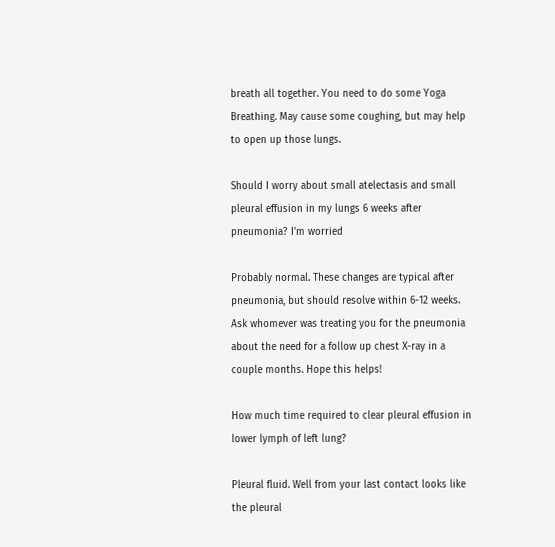breath all together. You need to do some Yoga Breathing. May cause some coughing, but may help to open up those lungs.

Should I worry about small atelectasis and small pleural effusion in my lungs 6 weeks after pneumonia? I'm worried

Probably normal. These changes are typical after pneumonia, but should resolve within 6-12 weeks. Ask whomever was treating you for the pneumonia about the need for a follow up chest X-ray in a couple months. Hope this helps!

How much time required to clear pleural effusion in lower lymph of left lung?

Pleural fluid. Well from your last contact looks like the pleural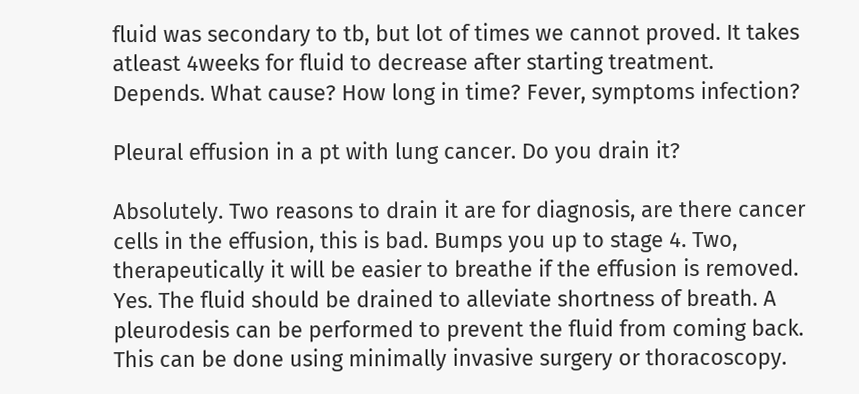fluid was secondary to tb, but lot of times we cannot proved. It takes atleast 4weeks for fluid to decrease after starting treatment.
Depends. What cause? How long in time? Fever, symptoms infection?

Pleural effusion in a pt with lung cancer. Do you drain it?

Absolutely. Two reasons to drain it are for diagnosis, are there cancer cells in the effusion, this is bad. Bumps you up to stage 4. Two, therapeutically it will be easier to breathe if the effusion is removed.
Yes. The fluid should be drained to alleviate shortness of breath. A pleurodesis can be performed to prevent the fluid from coming back. This can be done using minimally invasive surgery or thoracoscopy.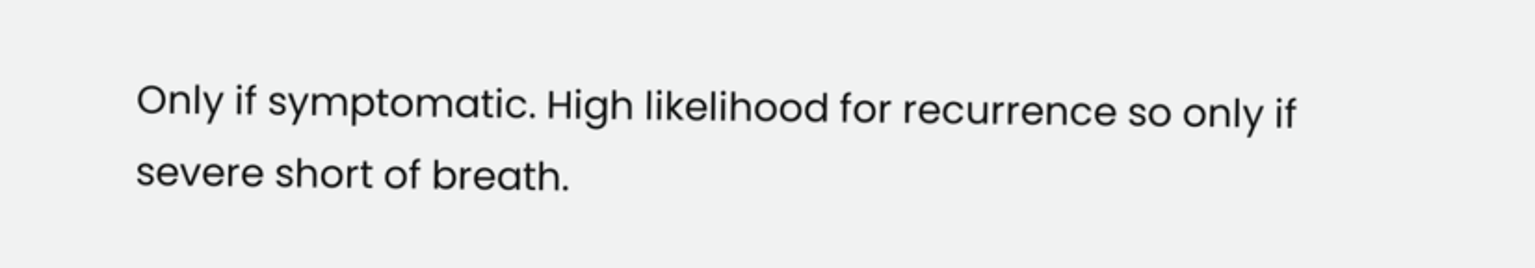Only if symptomatic. High likelihood for recurrence so only if severe short of breath.